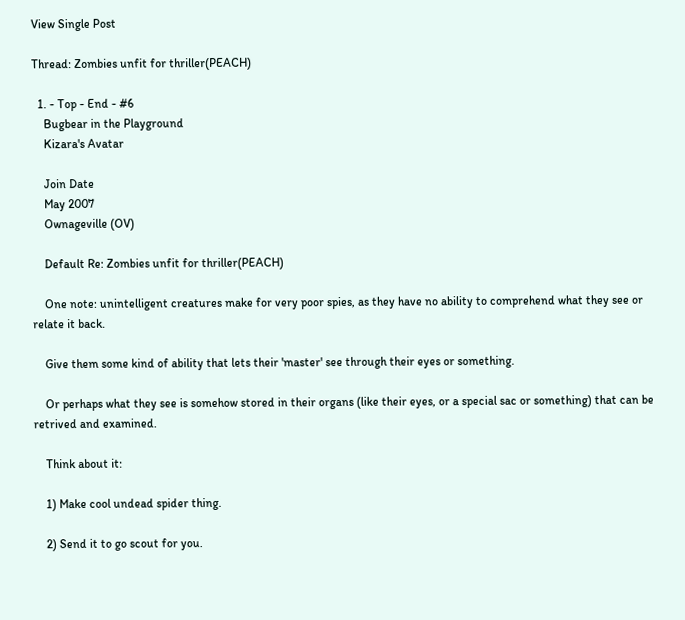View Single Post

Thread: Zombies unfit for thriller(PEACH)

  1. - Top - End - #6
    Bugbear in the Playground
    Kizara's Avatar

    Join Date
    May 2007
    Ownageville (OV)

    Default Re: Zombies unfit for thriller(PEACH)

    One note: unintelligent creatures make for very poor spies, as they have no ability to comprehend what they see or relate it back.

    Give them some kind of ability that lets their 'master' see through their eyes or something.

    Or perhaps what they see is somehow stored in their organs (like their eyes, or a special sac or something) that can be retrived and examined.

    Think about it:

    1) Make cool undead spider thing.

    2) Send it to go scout for you.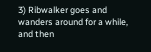3) Ribwalker goes and wanders around for a while, and then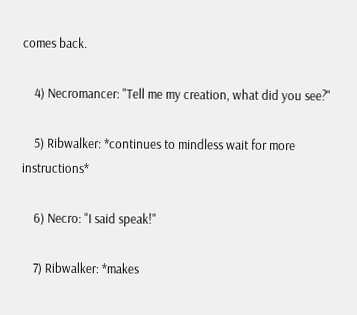comes back.

    4) Necromancer: "Tell me my creation, what did you see?"

    5) Ribwalker: *continues to mindless wait for more instructions*

    6) Necro: "I said speak!"

    7) Ribwalker: *makes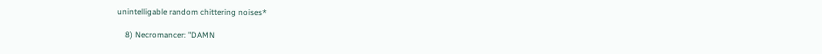unintelligable random chittering noises*

    8) Necromancer: "DAMN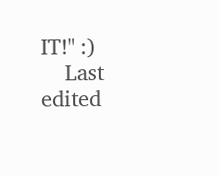IT!" :)
    Last edited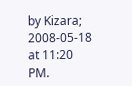by Kizara; 2008-05-18 at 11:20 PM.